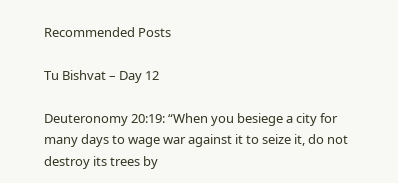Recommended Posts

Tu Bishvat – Day 12

Deuteronomy 20:19: “When you besiege a city for many days to wage war against it to seize it, do not destroy its trees by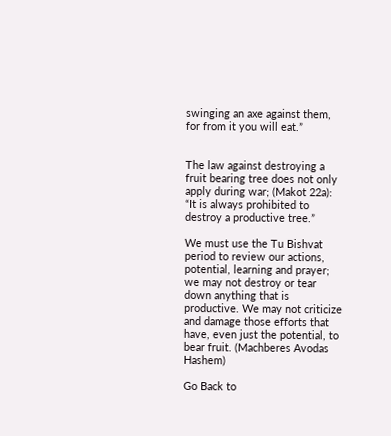swinging an axe against them, for from it you will eat.”


The law against destroying a fruit bearing tree does not only apply during war; (Makot 22a): “It is always prohibited to destroy a productive tree.”

We must use the Tu Bishvat period to review our actions, potential, learning and prayer; we may not destroy or tear down anything that is productive. We may not criticize and damage those efforts that have, even just the potential, to bear fruit. (Machberes Avodas Hashem)

Go Back to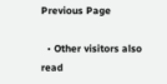Previous Page

  • Other visitors also read